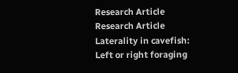Research Article
Research Article
Laterality in cavefish: Left or right foraging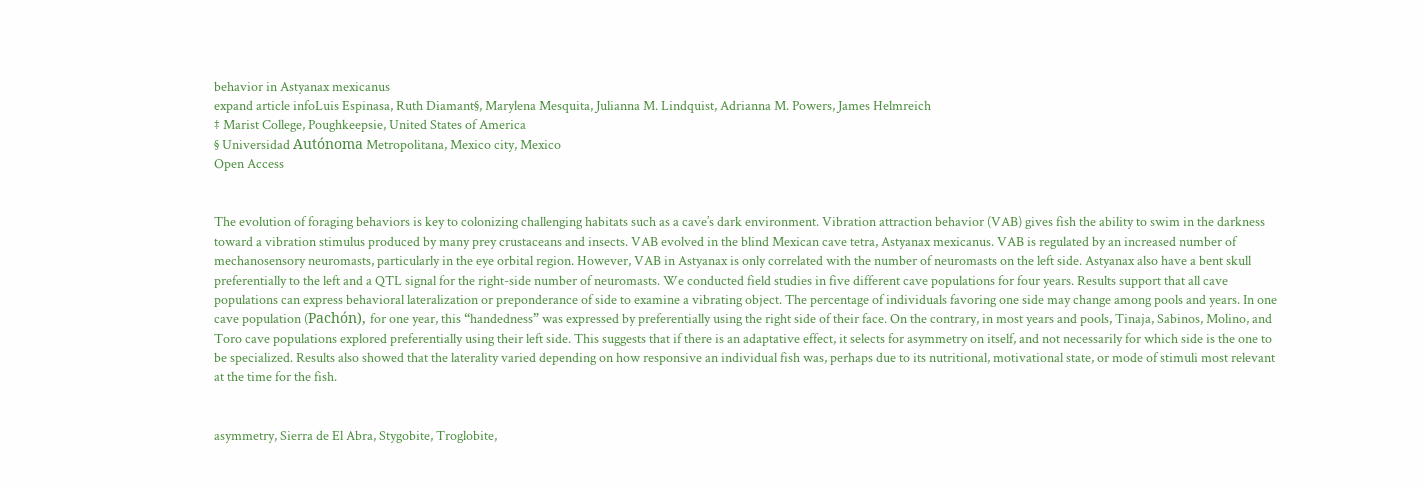behavior in Astyanax mexicanus
expand article infoLuis Espinasa, Ruth Diamant§, Marylena Mesquita, Julianna M. Lindquist, Adrianna M. Powers, James Helmreich
‡ Marist College, Poughkeepsie, United States of America
§ Universidad Autónoma Metropolitana, Mexico city, Mexico
Open Access


The evolution of foraging behaviors is key to colonizing challenging habitats such as a cave’s dark environment. Vibration attraction behavior (VAB) gives fish the ability to swim in the darkness toward a vibration stimulus produced by many prey crustaceans and insects. VAB evolved in the blind Mexican cave tetra, Astyanax mexicanus. VAB is regulated by an increased number of mechanosensory neuromasts, particularly in the eye orbital region. However, VAB in Astyanax is only correlated with the number of neuromasts on the left side. Astyanax also have a bent skull preferentially to the left and a QTL signal for the right-side number of neuromasts. We conducted field studies in five different cave populations for four years. Results support that all cave populations can express behavioral lateralization or preponderance of side to examine a vibrating object. The percentage of individuals favoring one side may change among pools and years. In one cave population (Pachón), for one year, this “handedness” was expressed by preferentially using the right side of their face. On the contrary, in most years and pools, Tinaja, Sabinos, Molino, and Toro cave populations explored preferentially using their left side. This suggests that if there is an adaptative effect, it selects for asymmetry on itself, and not necessarily for which side is the one to be specialized. Results also showed that the laterality varied depending on how responsive an individual fish was, perhaps due to its nutritional, motivational state, or mode of stimuli most relevant at the time for the fish.


asymmetry, Sierra de El Abra, Stygobite, Troglobite,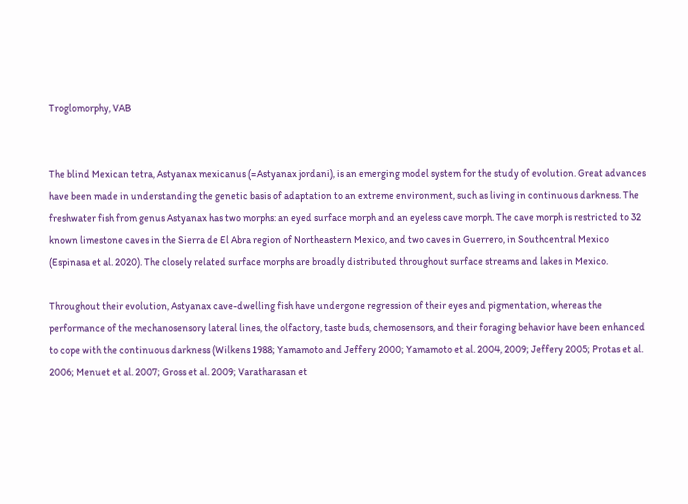Troglomorphy, VAB


The blind Mexican tetra, Astyanax mexicanus (=Astyanax jordani), is an emerging model system for the study of evolution. Great advances have been made in understanding the genetic basis of adaptation to an extreme environment, such as living in continuous darkness. The freshwater fish from genus Astyanax has two morphs: an eyed surface morph and an eyeless cave morph. The cave morph is restricted to 32 known limestone caves in the Sierra de El Abra region of Northeastern Mexico, and two caves in Guerrero, in Southcentral Mexico (Espinasa et al. 2020). The closely related surface morphs are broadly distributed throughout surface streams and lakes in Mexico.

Throughout their evolution, Astyanax cave-dwelling fish have undergone regression of their eyes and pigmentation, whereas the performance of the mechanosensory lateral lines, the olfactory, taste buds, chemosensors, and their foraging behavior have been enhanced to cope with the continuous darkness (Wilkens 1988; Yamamoto and Jeffery 2000; Yamamoto et al. 2004, 2009; Jeffery 2005; Protas et al. 2006; Menuet et al. 2007; Gross et al. 2009; Varatharasan et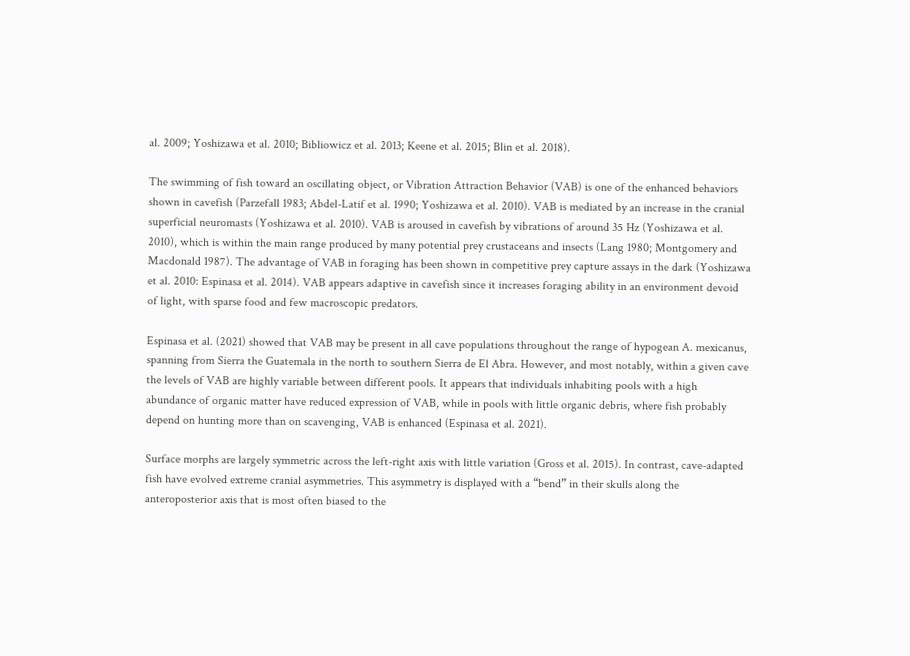al. 2009; Yoshizawa et al. 2010; Bibliowicz et al. 2013; Keene et al. 2015; Blin et al. 2018).

The swimming of fish toward an oscillating object, or Vibration Attraction Behavior (VAB) is one of the enhanced behaviors shown in cavefish (Parzefall 1983; Abdel-Latif et al. 1990; Yoshizawa et al. 2010). VAB is mediated by an increase in the cranial superficial neuromasts (Yoshizawa et al. 2010). VAB is aroused in cavefish by vibrations of around 35 Hz (Yoshizawa et al. 2010), which is within the main range produced by many potential prey crustaceans and insects (Lang 1980; Montgomery and Macdonald 1987). The advantage of VAB in foraging has been shown in competitive prey capture assays in the dark (Yoshizawa et al. 2010: Espinasa et al. 2014). VAB appears adaptive in cavefish since it increases foraging ability in an environment devoid of light, with sparse food and few macroscopic predators.

Espinasa et al. (2021) showed that VAB may be present in all cave populations throughout the range of hypogean A. mexicanus, spanning from Sierra the Guatemala in the north to southern Sierra de El Abra. However, and most notably, within a given cave the levels of VAB are highly variable between different pools. It appears that individuals inhabiting pools with a high abundance of organic matter have reduced expression of VAB, while in pools with little organic debris, where fish probably depend on hunting more than on scavenging, VAB is enhanced (Espinasa et al. 2021).

Surface morphs are largely symmetric across the left-right axis with little variation (Gross et al. 2015). In contrast, cave-adapted fish have evolved extreme cranial asymmetries. This asymmetry is displayed with a “bend” in their skulls along the anteroposterior axis that is most often biased to the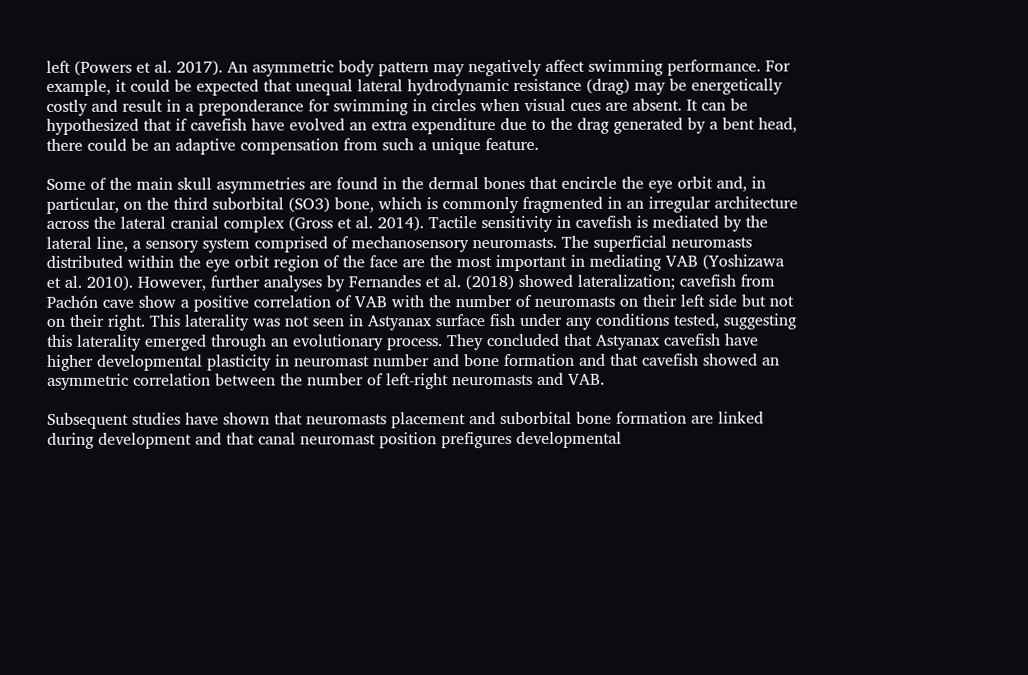left (Powers et al. 2017). An asymmetric body pattern may negatively affect swimming performance. For example, it could be expected that unequal lateral hydrodynamic resistance (drag) may be energetically costly and result in a preponderance for swimming in circles when visual cues are absent. It can be hypothesized that if cavefish have evolved an extra expenditure due to the drag generated by a bent head, there could be an adaptive compensation from such a unique feature.

Some of the main skull asymmetries are found in the dermal bones that encircle the eye orbit and, in particular, on the third suborbital (SO3) bone, which is commonly fragmented in an irregular architecture across the lateral cranial complex (Gross et al. 2014). Tactile sensitivity in cavefish is mediated by the lateral line, a sensory system comprised of mechanosensory neuromasts. The superficial neuromasts distributed within the eye orbit region of the face are the most important in mediating VAB (Yoshizawa et al. 2010). However, further analyses by Fernandes et al. (2018) showed lateralization; cavefish from Pachón cave show a positive correlation of VAB with the number of neuromasts on their left side but not on their right. This laterality was not seen in Astyanax surface fish under any conditions tested, suggesting this laterality emerged through an evolutionary process. They concluded that Astyanax cavefish have higher developmental plasticity in neuromast number and bone formation and that cavefish showed an asymmetric correlation between the number of left-right neuromasts and VAB.

Subsequent studies have shown that neuromasts placement and suborbital bone formation are linked during development and that canal neuromast position prefigures developmental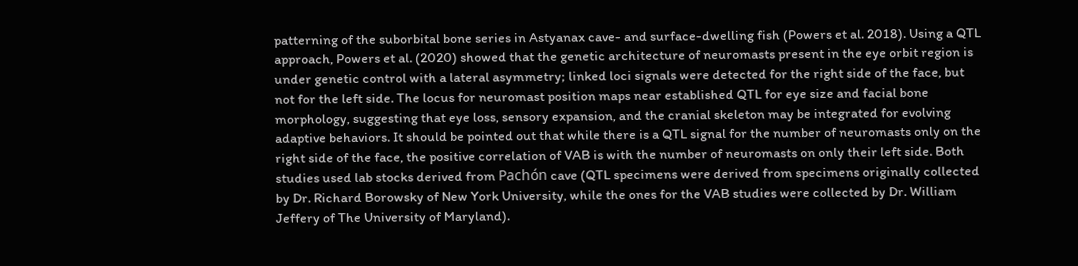patterning of the suborbital bone series in Astyanax cave- and surface-dwelling fish (Powers et al. 2018). Using a QTL approach, Powers et al. (2020) showed that the genetic architecture of neuromasts present in the eye orbit region is under genetic control with a lateral asymmetry; linked loci signals were detected for the right side of the face, but not for the left side. The locus for neuromast position maps near established QTL for eye size and facial bone morphology, suggesting that eye loss, sensory expansion, and the cranial skeleton may be integrated for evolving adaptive behaviors. It should be pointed out that while there is a QTL signal for the number of neuromasts only on the right side of the face, the positive correlation of VAB is with the number of neuromasts on only their left side. Both studies used lab stocks derived from Pachón cave (QTL specimens were derived from specimens originally collected by Dr. Richard Borowsky of New York University, while the ones for the VAB studies were collected by Dr. William Jeffery of The University of Maryland).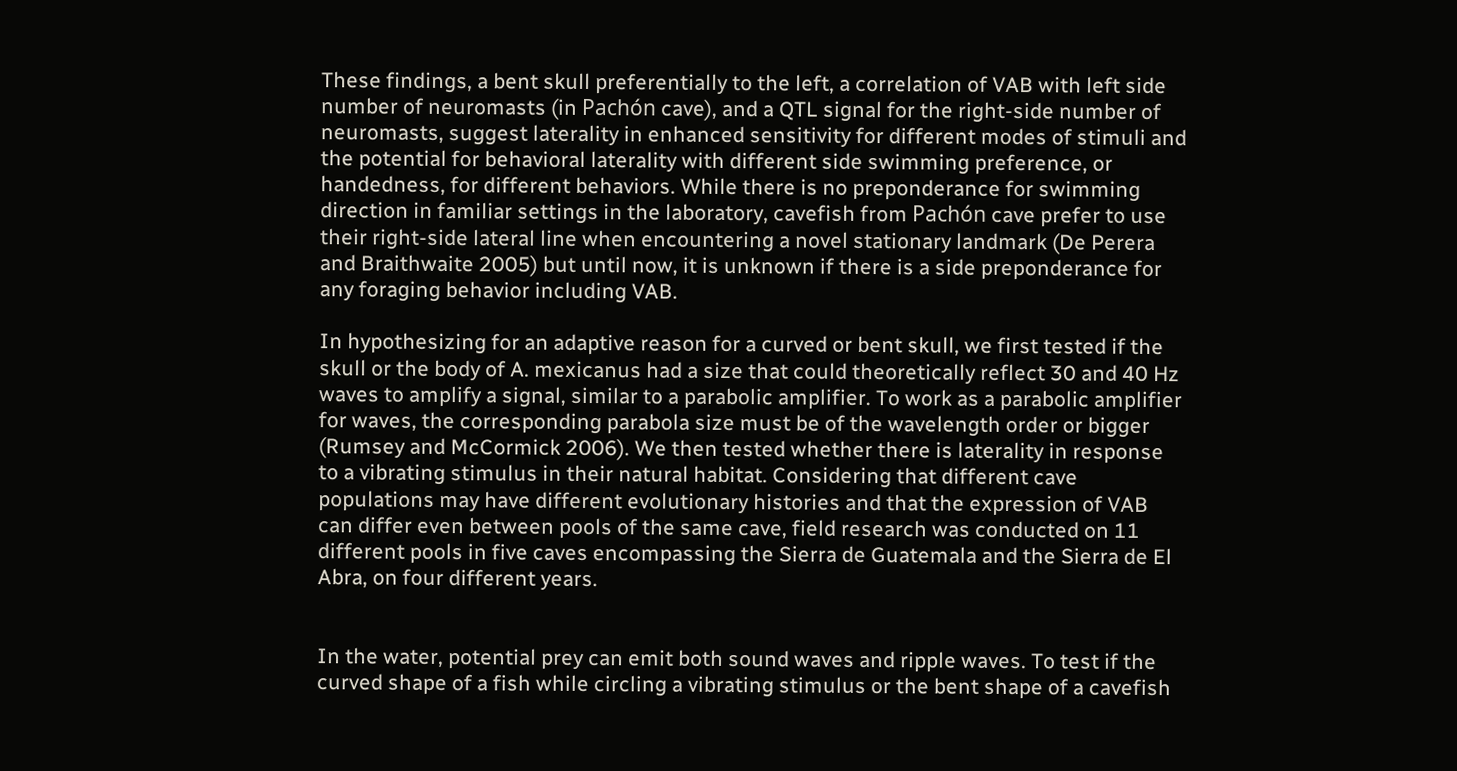These findings, a bent skull preferentially to the left, a correlation of VAB with left side number of neuromasts (in Pachón cave), and a QTL signal for the right-side number of neuromasts, suggest laterality in enhanced sensitivity for different modes of stimuli and the potential for behavioral laterality with different side swimming preference, or handedness, for different behaviors. While there is no preponderance for swimming direction in familiar settings in the laboratory, cavefish from Pachón cave prefer to use their right-side lateral line when encountering a novel stationary landmark (De Perera and Braithwaite 2005) but until now, it is unknown if there is a side preponderance for any foraging behavior including VAB.

In hypothesizing for an adaptive reason for a curved or bent skull, we first tested if the skull or the body of A. mexicanus had a size that could theoretically reflect 30 and 40 Hz waves to amplify a signal, similar to a parabolic amplifier. To work as a parabolic amplifier for waves, the corresponding parabola size must be of the wavelength order or bigger (Rumsey and McCormick 2006). We then tested whether there is laterality in response to a vibrating stimulus in their natural habitat. Considering that different cave populations may have different evolutionary histories and that the expression of VAB can differ even between pools of the same cave, field research was conducted on 11 different pools in five caves encompassing the Sierra de Guatemala and the Sierra de El Abra, on four different years.


In the water, potential prey can emit both sound waves and ripple waves. To test if the curved shape of a fish while circling a vibrating stimulus or the bent shape of a cavefish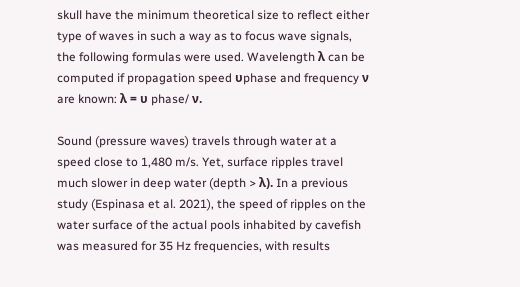skull have the minimum theoretical size to reflect either type of waves in such a way as to focus wave signals, the following formulas were used. Wavelength λ can be computed if propagation speed υphase and frequency ν are known: λ = υ phase/ ν.

Sound (pressure waves) travels through water at a speed close to 1,480 m/s. Yet, surface ripples travel much slower in deep water (depth > λ). In a previous study (Espinasa et al. 2021), the speed of ripples on the water surface of the actual pools inhabited by cavefish was measured for 35 Hz frequencies, with results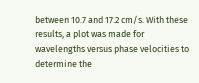between 10.7 and 17.2 cm/s. With these results, a plot was made for wavelengths versus phase velocities to determine the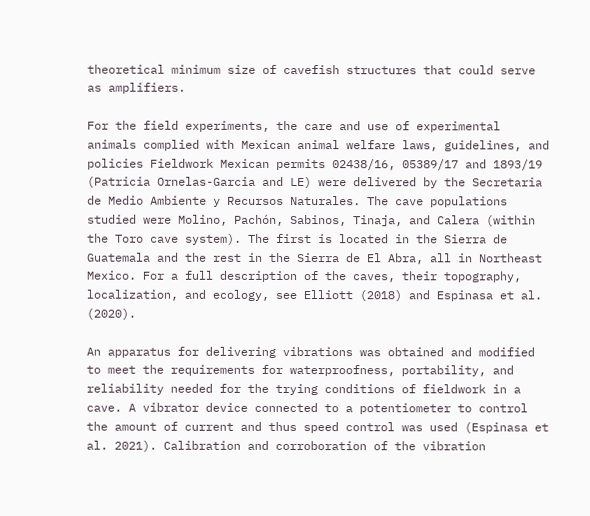theoretical minimum size of cavefish structures that could serve as amplifiers.

For the field experiments, the care and use of experimental animals complied with Mexican animal welfare laws, guidelines, and policies Fieldwork Mexican permits 02438/16, 05389/17 and 1893/19 (Patricia Ornelas-Garcia and LE) were delivered by the Secretaria de Medio Ambiente y Recursos Naturales. The cave populations studied were Molino, Pachón, Sabinos, Tinaja, and Calera (within the Toro cave system). The first is located in the Sierra de Guatemala and the rest in the Sierra de El Abra, all in Northeast Mexico. For a full description of the caves, their topography, localization, and ecology, see Elliott (2018) and Espinasa et al. (2020).

An apparatus for delivering vibrations was obtained and modified to meet the requirements for waterproofness, portability, and reliability needed for the trying conditions of fieldwork in a cave. A vibrator device connected to a potentiometer to control the amount of current and thus speed control was used (Espinasa et al. 2021). Calibration and corroboration of the vibration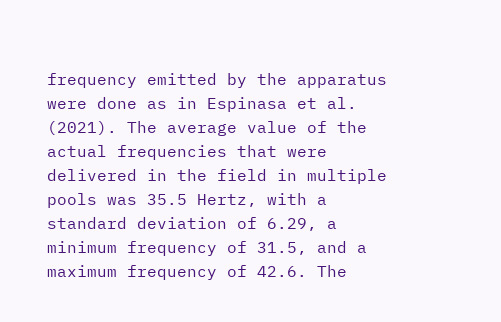frequency emitted by the apparatus were done as in Espinasa et al. (2021). The average value of the actual frequencies that were delivered in the field in multiple pools was 35.5 Hertz, with a standard deviation of 6.29, a minimum frequency of 31.5, and a maximum frequency of 42.6. The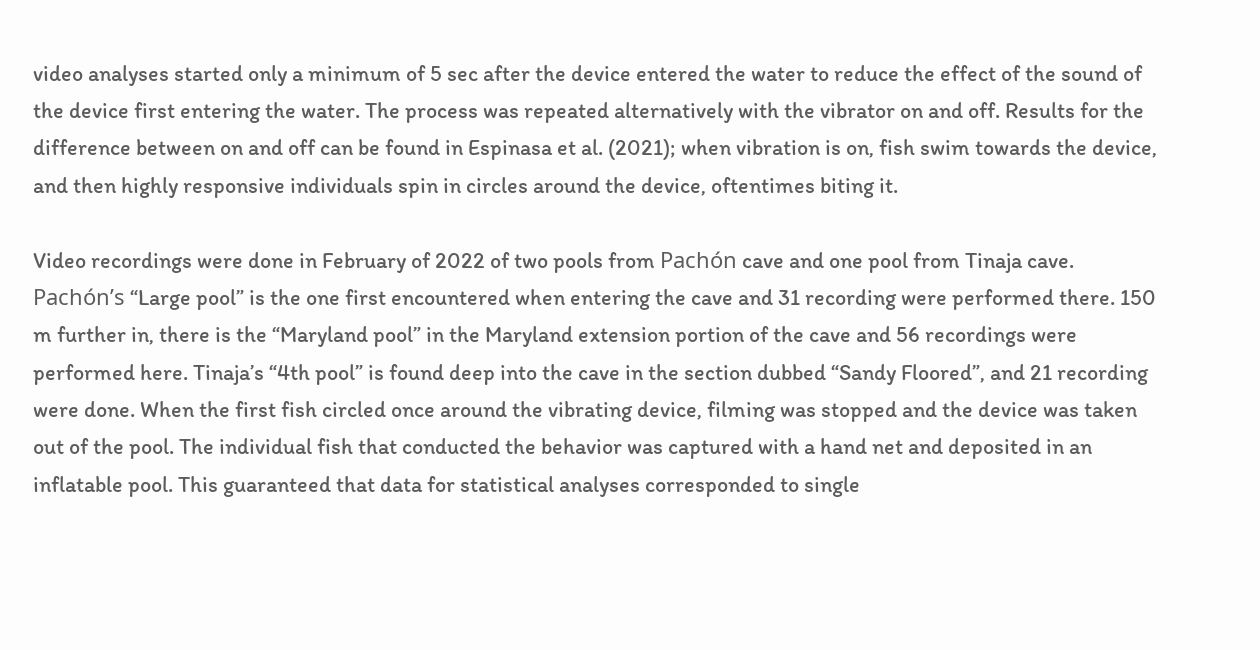video analyses started only a minimum of 5 sec after the device entered the water to reduce the effect of the sound of the device first entering the water. The process was repeated alternatively with the vibrator on and off. Results for the difference between on and off can be found in Espinasa et al. (2021); when vibration is on, fish swim towards the device, and then highly responsive individuals spin in circles around the device, oftentimes biting it.

Video recordings were done in February of 2022 of two pools from Pachón cave and one pool from Tinaja cave. Pachón’s “Large pool” is the one first encountered when entering the cave and 31 recording were performed there. 150 m further in, there is the “Maryland pool” in the Maryland extension portion of the cave and 56 recordings were performed here. Tinaja’s “4th pool” is found deep into the cave in the section dubbed “Sandy Floored”, and 21 recording were done. When the first fish circled once around the vibrating device, filming was stopped and the device was taken out of the pool. The individual fish that conducted the behavior was captured with a hand net and deposited in an inflatable pool. This guaranteed that data for statistical analyses corresponded to single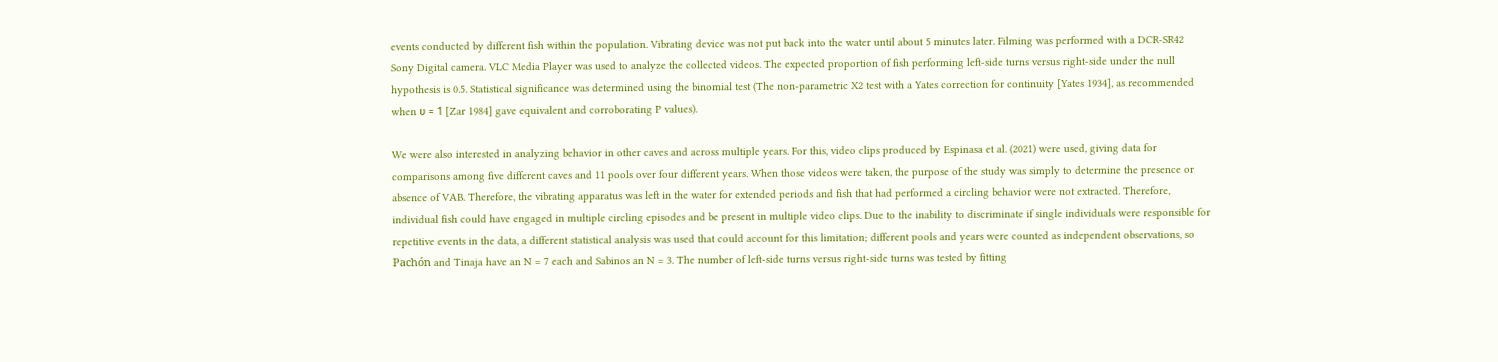events conducted by different fish within the population. Vibrating device was not put back into the water until about 5 minutes later. Filming was performed with a DCR-SR42 Sony Digital camera. VLC Media Player was used to analyze the collected videos. The expected proportion of fish performing left-side turns versus right-side under the null hypothesis is 0.5. Statistical significance was determined using the binomial test (The non-parametric X2 test with a Yates correction for continuity [Yates 1934], as recommended when υ = 1 [Zar 1984] gave equivalent and corroborating P values).

We were also interested in analyzing behavior in other caves and across multiple years. For this, video clips produced by Espinasa et al. (2021) were used, giving data for comparisons among five different caves and 11 pools over four different years. When those videos were taken, the purpose of the study was simply to determine the presence or absence of VAB. Therefore, the vibrating apparatus was left in the water for extended periods and fish that had performed a circling behavior were not extracted. Therefore, individual fish could have engaged in multiple circling episodes and be present in multiple video clips. Due to the inability to discriminate if single individuals were responsible for repetitive events in the data, a different statistical analysis was used that could account for this limitation; different pools and years were counted as independent observations, so Pachón and Tinaja have an N = 7 each and Sabinos an N = 3. The number of left-side turns versus right-side turns was tested by fitting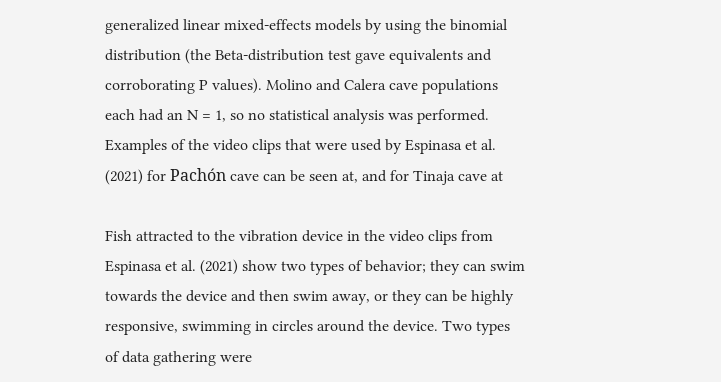generalized linear mixed-effects models by using the binomial distribution (the Beta-distribution test gave equivalents and corroborating P values). Molino and Calera cave populations each had an N = 1, so no statistical analysis was performed. Examples of the video clips that were used by Espinasa et al. (2021) for Pachón cave can be seen at, and for Tinaja cave at

Fish attracted to the vibration device in the video clips from Espinasa et al. (2021) show two types of behavior; they can swim towards the device and then swim away, or they can be highly responsive, swimming in circles around the device. Two types of data gathering were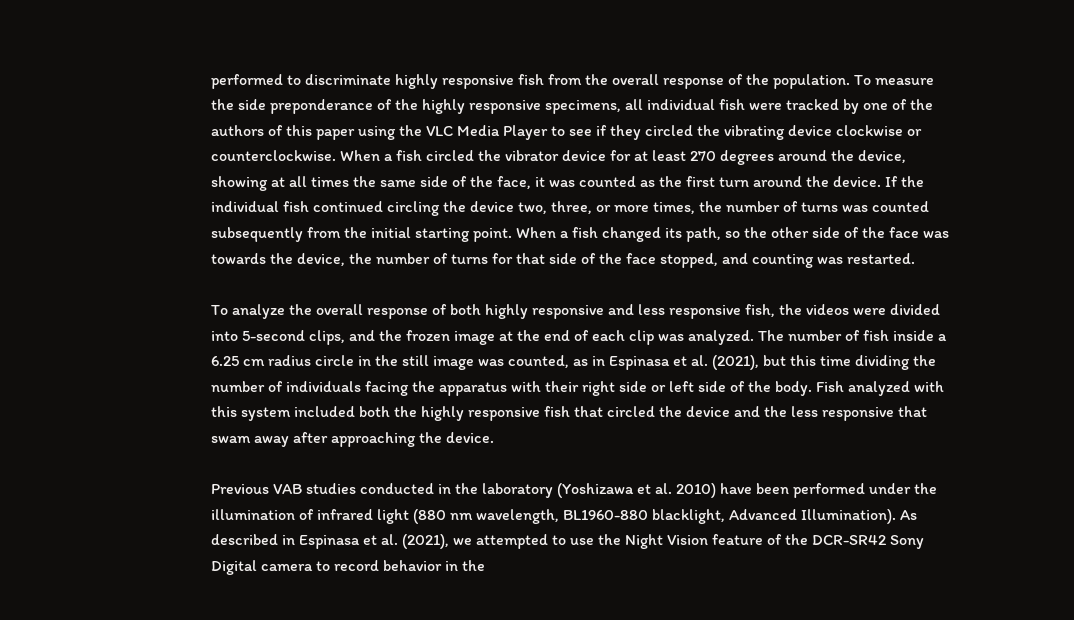performed to discriminate highly responsive fish from the overall response of the population. To measure the side preponderance of the highly responsive specimens, all individual fish were tracked by one of the authors of this paper using the VLC Media Player to see if they circled the vibrating device clockwise or counterclockwise. When a fish circled the vibrator device for at least 270 degrees around the device, showing at all times the same side of the face, it was counted as the first turn around the device. If the individual fish continued circling the device two, three, or more times, the number of turns was counted subsequently from the initial starting point. When a fish changed its path, so the other side of the face was towards the device, the number of turns for that side of the face stopped, and counting was restarted.

To analyze the overall response of both highly responsive and less responsive fish, the videos were divided into 5-second clips, and the frozen image at the end of each clip was analyzed. The number of fish inside a 6.25 cm radius circle in the still image was counted, as in Espinasa et al. (2021), but this time dividing the number of individuals facing the apparatus with their right side or left side of the body. Fish analyzed with this system included both the highly responsive fish that circled the device and the less responsive that swam away after approaching the device.

Previous VAB studies conducted in the laboratory (Yoshizawa et al. 2010) have been performed under the illumination of infrared light (880 nm wavelength, BL1960-880 blacklight, Advanced Illumination). As described in Espinasa et al. (2021), we attempted to use the Night Vision feature of the DCR-SR42 Sony Digital camera to record behavior in the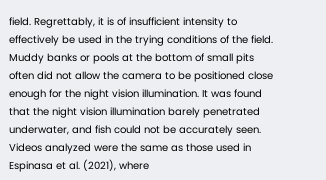field. Regrettably, it is of insufficient intensity to effectively be used in the trying conditions of the field. Muddy banks or pools at the bottom of small pits often did not allow the camera to be positioned close enough for the night vision illumination. It was found that the night vision illumination barely penetrated underwater, and fish could not be accurately seen. Videos analyzed were the same as those used in Espinasa et al. (2021), where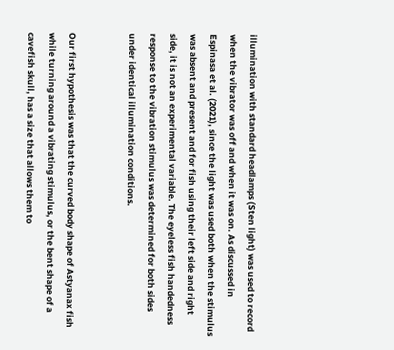illumination with standard headlamps (Sten light) was used to record when the vibrator was off and when it was on. As discussed in Espinasa et al. (2021), since the light was used both when the stimulus was absent and present and for fish using their left side and right side, it is not an experimental variable. The eyeless fish handedness response to the vibration stimulus was determined for both sides under identical illumination conditions.


Our first hypothesis was that the curved body shape of Astyanax fish while turning around a vibrating stimulus, or the bent shape of a cavefish skull, has a size that allows them to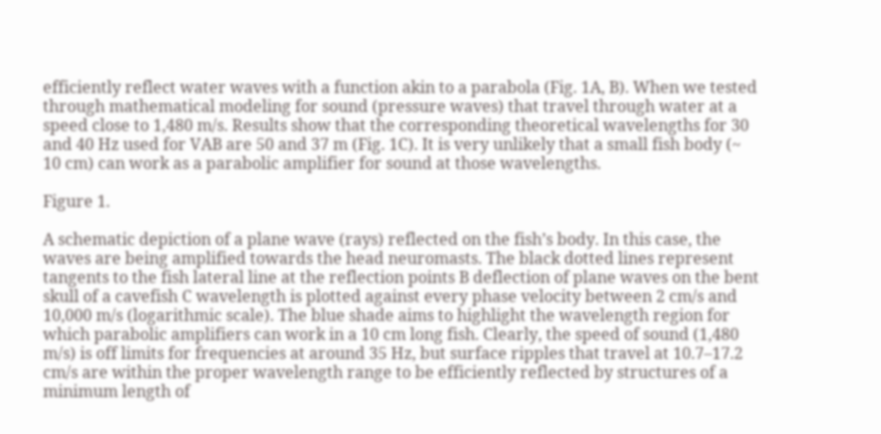efficiently reflect water waves with a function akin to a parabola (Fig. 1A, B). When we tested through mathematical modeling for sound (pressure waves) that travel through water at a speed close to 1,480 m/s. Results show that the corresponding theoretical wavelengths for 30 and 40 Hz used for VAB are 50 and 37 m (Fig. 1C). It is very unlikely that a small fish body (~ 10 cm) can work as a parabolic amplifier for sound at those wavelengths.

Figure 1.

A schematic depiction of a plane wave (rays) reflected on the fish’s body. In this case, the waves are being amplified towards the head neuromasts. The black dotted lines represent tangents to the fish lateral line at the reflection points B deflection of plane waves on the bent skull of a cavefish C wavelength is plotted against every phase velocity between 2 cm/s and 10,000 m/s (logarithmic scale). The blue shade aims to highlight the wavelength region for which parabolic amplifiers can work in a 10 cm long fish. Clearly, the speed of sound (1,480 m/s) is off limits for frequencies at around 35 Hz, but surface ripples that travel at 10.7–17.2 cm/s are within the proper wavelength range to be efficiently reflected by structures of a minimum length of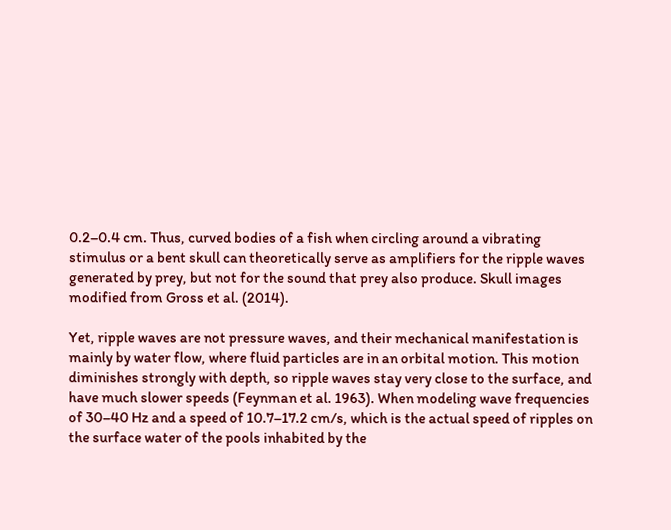0.2–0.4 cm. Thus, curved bodies of a fish when circling around a vibrating stimulus or a bent skull can theoretically serve as amplifiers for the ripple waves generated by prey, but not for the sound that prey also produce. Skull images modified from Gross et al. (2014).

Yet, ripple waves are not pressure waves, and their mechanical manifestation is mainly by water flow, where fluid particles are in an orbital motion. This motion diminishes strongly with depth, so ripple waves stay very close to the surface, and have much slower speeds (Feynman et al. 1963). When modeling wave frequencies of 30–40 Hz and a speed of 10.7–17.2 cm/s, which is the actual speed of ripples on the surface water of the pools inhabited by the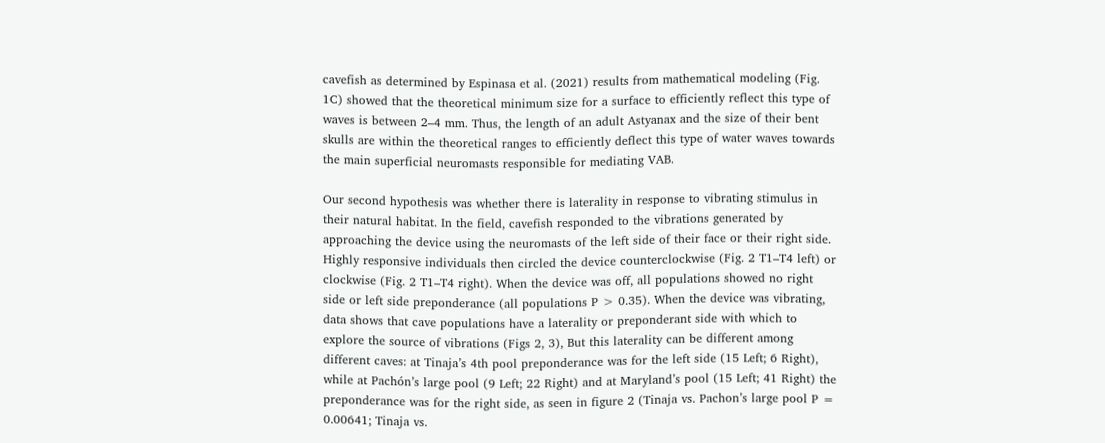cavefish as determined by Espinasa et al. (2021) results from mathematical modeling (Fig. 1C) showed that the theoretical minimum size for a surface to efficiently reflect this type of waves is between 2–4 mm. Thus, the length of an adult Astyanax and the size of their bent skulls are within the theoretical ranges to efficiently deflect this type of water waves towards the main superficial neuromasts responsible for mediating VAB.

Our second hypothesis was whether there is laterality in response to vibrating stimulus in their natural habitat. In the field, cavefish responded to the vibrations generated by approaching the device using the neuromasts of the left side of their face or their right side. Highly responsive individuals then circled the device counterclockwise (Fig. 2 T1–T4 left) or clockwise (Fig. 2 T1–T4 right). When the device was off, all populations showed no right side or left side preponderance (all populations P > 0.35). When the device was vibrating, data shows that cave populations have a laterality or preponderant side with which to explore the source of vibrations (Figs 2, 3), But this laterality can be different among different caves: at Tinaja’s 4th pool preponderance was for the left side (15 Left; 6 Right), while at Pachón’s large pool (9 Left; 22 Right) and at Maryland’s pool (15 Left; 41 Right) the preponderance was for the right side, as seen in figure 2 (Tinaja vs. Pachon’s large pool P = 0.00641; Tinaja vs.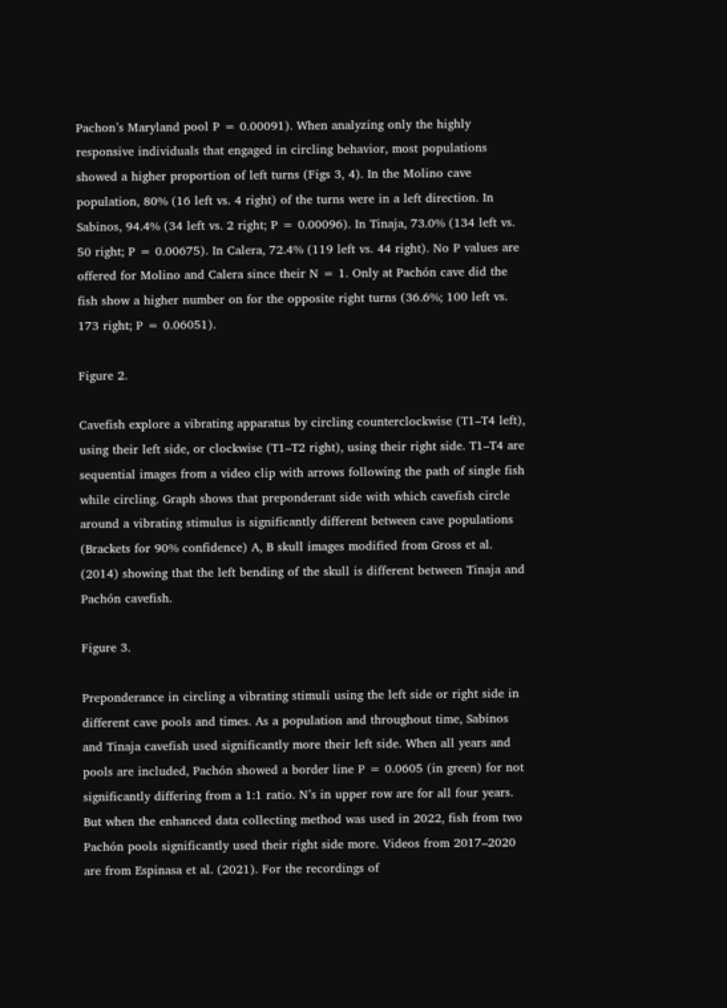Pachon’s Maryland pool P = 0.00091). When analyzing only the highly responsive individuals that engaged in circling behavior, most populations showed a higher proportion of left turns (Figs 3, 4). In the Molino cave population, 80% (16 left vs. 4 right) of the turns were in a left direction. In Sabinos, 94.4% (34 left vs. 2 right; P = 0.00096). In Tinaja, 73.0% (134 left vs. 50 right; P = 0.00675). In Calera, 72.4% (119 left vs. 44 right). No P values are offered for Molino and Calera since their N = 1. Only at Pachón cave did the fish show a higher number on for the opposite right turns (36.6%; 100 left vs. 173 right; P = 0.06051).

Figure 2.

Cavefish explore a vibrating apparatus by circling counterclockwise (T1–T4 left), using their left side, or clockwise (T1–T2 right), using their right side. T1–T4 are sequential images from a video clip with arrows following the path of single fish while circling. Graph shows that preponderant side with which cavefish circle around a vibrating stimulus is significantly different between cave populations (Brackets for 90% confidence) A, B skull images modified from Gross et al. (2014) showing that the left bending of the skull is different between Tinaja and Pachón cavefish.

Figure 3.

Preponderance in circling a vibrating stimuli using the left side or right side in different cave pools and times. As a population and throughout time, Sabinos and Tinaja cavefish used significantly more their left side. When all years and pools are included, Pachón showed a border line P = 0.0605 (in green) for not significantly differing from a 1:1 ratio. N’s in upper row are for all four years. But when the enhanced data collecting method was used in 2022, fish from two Pachón pools significantly used their right side more. Videos from 2017–2020 are from Espinasa et al. (2021). For the recordings of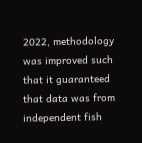2022, methodology was improved such that it guaranteed that data was from independent fish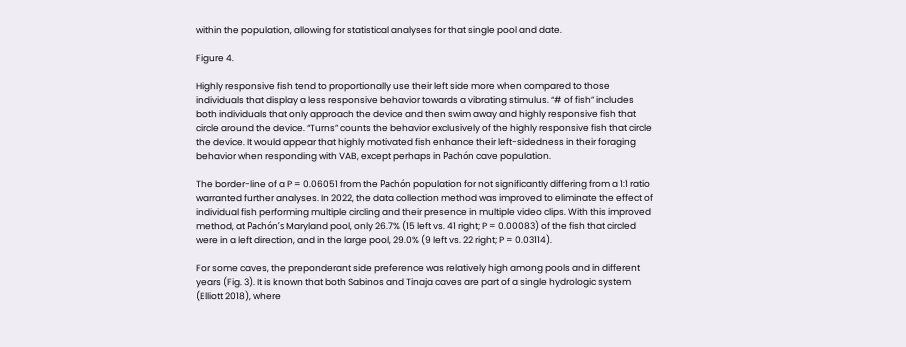within the population, allowing for statistical analyses for that single pool and date.

Figure 4.

Highly responsive fish tend to proportionally use their left side more when compared to those individuals that display a less responsive behavior towards a vibrating stimulus. “# of fish” includes both individuals that only approach the device and then swim away and highly responsive fish that circle around the device. “Turns” counts the behavior exclusively of the highly responsive fish that circle the device. It would appear that highly motivated fish enhance their left-sidedness in their foraging behavior when responding with VAB, except perhaps in Pachón cave population.

The border-line of a P = 0.06051 from the Pachón population for not significantly differing from a 1:1 ratio warranted further analyses. In 2022, the data collection method was improved to eliminate the effect of individual fish performing multiple circling and their presence in multiple video clips. With this improved method, at Pachón’s Maryland pool, only 26.7% (15 left vs. 41 right; P = 0.00083) of the fish that circled were in a left direction, and in the large pool, 29.0% (9 left vs. 22 right; P = 0.03114).

For some caves, the preponderant side preference was relatively high among pools and in different years (Fig. 3). It is known that both Sabinos and Tinaja caves are part of a single hydrologic system (Elliott 2018), where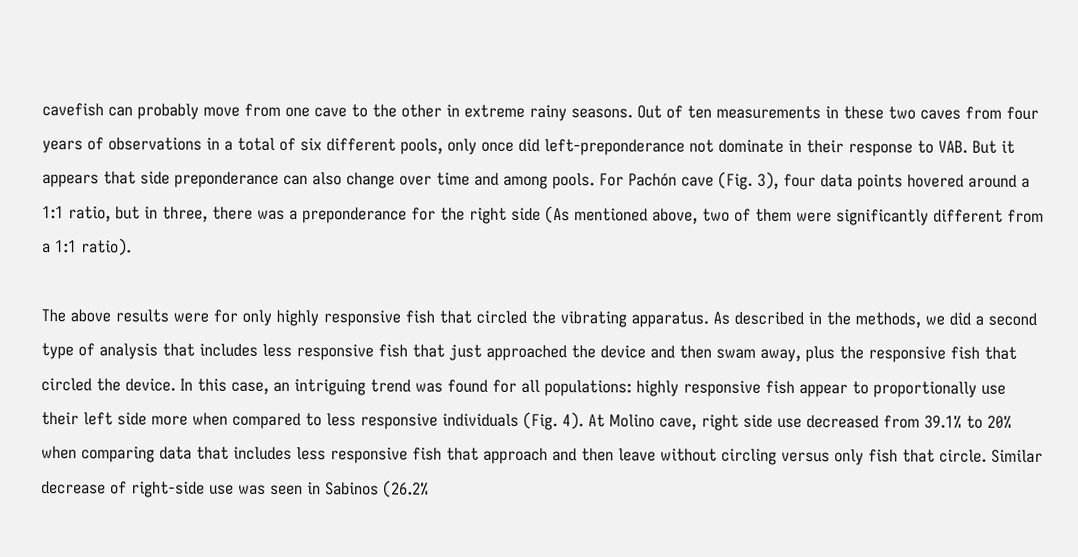cavefish can probably move from one cave to the other in extreme rainy seasons. Out of ten measurements in these two caves from four years of observations in a total of six different pools, only once did left-preponderance not dominate in their response to VAB. But it appears that side preponderance can also change over time and among pools. For Pachón cave (Fig. 3), four data points hovered around a 1:1 ratio, but in three, there was a preponderance for the right side (As mentioned above, two of them were significantly different from a 1:1 ratio).

The above results were for only highly responsive fish that circled the vibrating apparatus. As described in the methods, we did a second type of analysis that includes less responsive fish that just approached the device and then swam away, plus the responsive fish that circled the device. In this case, an intriguing trend was found for all populations: highly responsive fish appear to proportionally use their left side more when compared to less responsive individuals (Fig. 4). At Molino cave, right side use decreased from 39.1% to 20% when comparing data that includes less responsive fish that approach and then leave without circling versus only fish that circle. Similar decrease of right-side use was seen in Sabinos (26.2%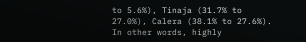to 5.6%), Tinaja (31.7% to 27.0%), Calera (38.1% to 27.6%). In other words, highly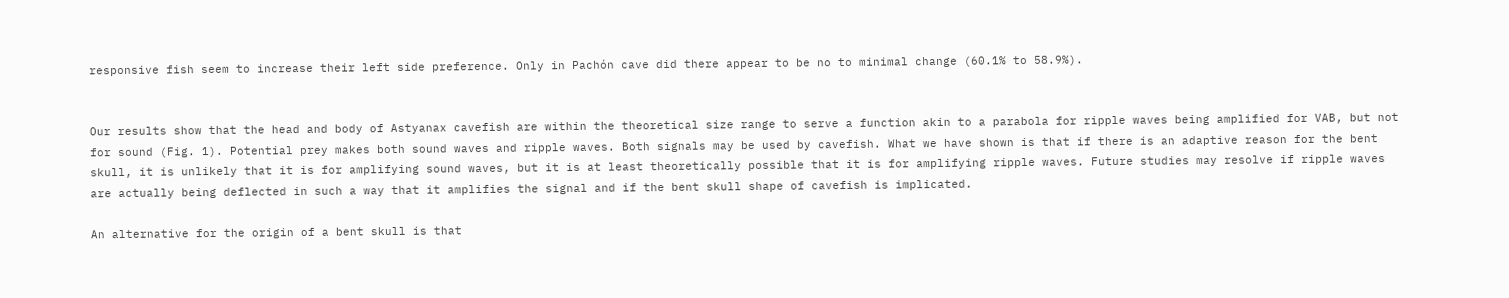responsive fish seem to increase their left side preference. Only in Pachón cave did there appear to be no to minimal change (60.1% to 58.9%).


Our results show that the head and body of Astyanax cavefish are within the theoretical size range to serve a function akin to a parabola for ripple waves being amplified for VAB, but not for sound (Fig. 1). Potential prey makes both sound waves and ripple waves. Both signals may be used by cavefish. What we have shown is that if there is an adaptive reason for the bent skull, it is unlikely that it is for amplifying sound waves, but it is at least theoretically possible that it is for amplifying ripple waves. Future studies may resolve if ripple waves are actually being deflected in such a way that it amplifies the signal and if the bent skull shape of cavefish is implicated.

An alternative for the origin of a bent skull is that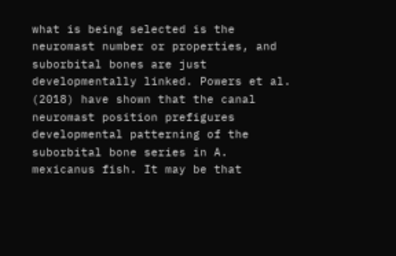what is being selected is the neuromast number or properties, and suborbital bones are just developmentally linked. Powers et al. (2018) have shown that the canal neuromast position prefigures developmental patterning of the suborbital bone series in A. mexicanus fish. It may be that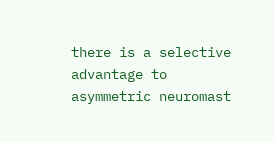there is a selective advantage to asymmetric neuromast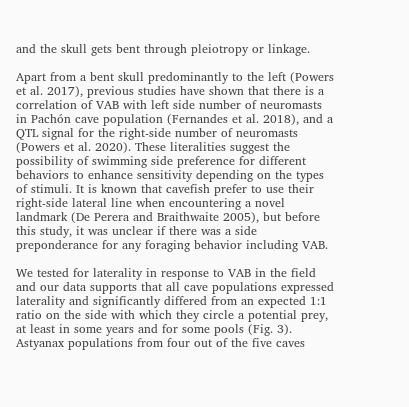and the skull gets bent through pleiotropy or linkage.

Apart from a bent skull predominantly to the left (Powers et al. 2017), previous studies have shown that there is a correlation of VAB with left side number of neuromasts in Pachón cave population (Fernandes et al. 2018), and a QTL signal for the right-side number of neuromasts (Powers et al. 2020). These literalities suggest the possibility of swimming side preference for different behaviors to enhance sensitivity depending on the types of stimuli. It is known that cavefish prefer to use their right-side lateral line when encountering a novel landmark (De Perera and Braithwaite 2005), but before this study, it was unclear if there was a side preponderance for any foraging behavior including VAB.

We tested for laterality in response to VAB in the field and our data supports that all cave populations expressed laterality and significantly differed from an expected 1:1 ratio on the side with which they circle a potential prey, at least in some years and for some pools (Fig. 3). Astyanax populations from four out of the five caves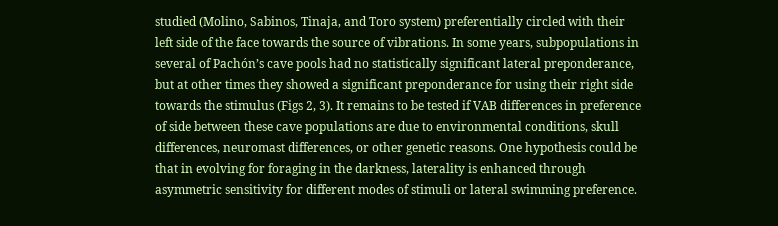studied (Molino, Sabinos, Tinaja, and Toro system) preferentially circled with their left side of the face towards the source of vibrations. In some years, subpopulations in several of Pachón’s cave pools had no statistically significant lateral preponderance, but at other times they showed a significant preponderance for using their right side towards the stimulus (Figs 2, 3). It remains to be tested if VAB differences in preference of side between these cave populations are due to environmental conditions, skull differences, neuromast differences, or other genetic reasons. One hypothesis could be that in evolving for foraging in the darkness, laterality is enhanced through asymmetric sensitivity for different modes of stimuli or lateral swimming preference.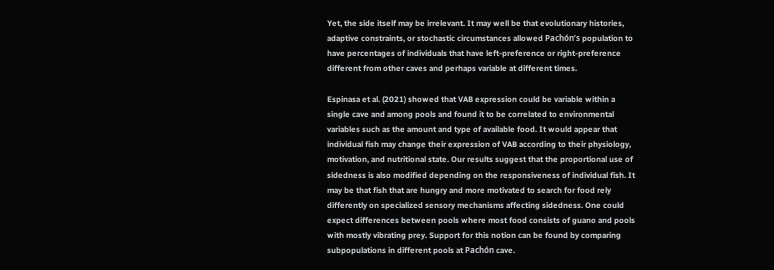Yet, the side itself may be irrelevant. It may well be that evolutionary histories, adaptive constraints, or stochastic circumstances allowed Pachón’s population to have percentages of individuals that have left-preference or right-preference different from other caves and perhaps variable at different times.

Espinasa et al. (2021) showed that VAB expression could be variable within a single cave and among pools and found it to be correlated to environmental variables such as the amount and type of available food. It would appear that individual fish may change their expression of VAB according to their physiology, motivation, and nutritional state. Our results suggest that the proportional use of sidedness is also modified depending on the responsiveness of individual fish. It may be that fish that are hungry and more motivated to search for food rely differently on specialized sensory mechanisms affecting sidedness. One could expect differences between pools where most food consists of guano and pools with mostly vibrating prey. Support for this notion can be found by comparing subpopulations in different pools at Pachón cave.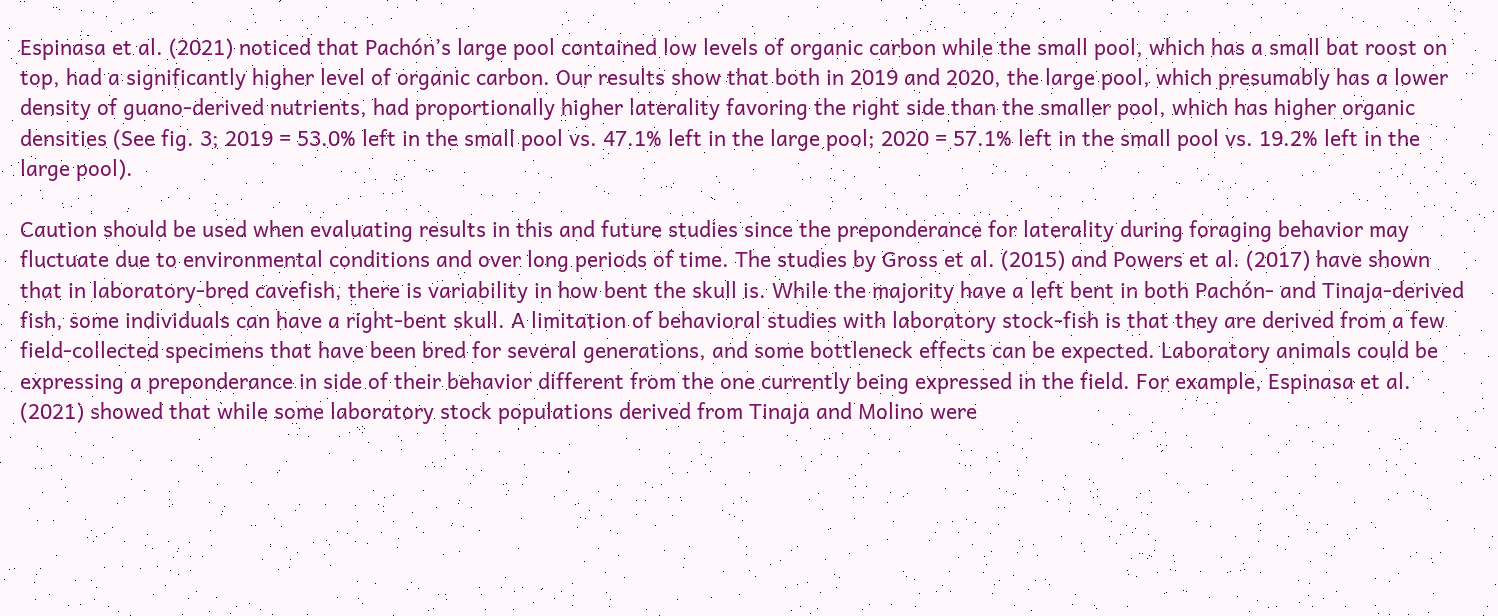Espinasa et al. (2021) noticed that Pachón’s large pool contained low levels of organic carbon while the small pool, which has a small bat roost on top, had a significantly higher level of organic carbon. Our results show that both in 2019 and 2020, the large pool, which presumably has a lower density of guano-derived nutrients, had proportionally higher laterality favoring the right side than the smaller pool, which has higher organic densities (See fig. 3; 2019 = 53.0% left in the small pool vs. 47.1% left in the large pool; 2020 = 57.1% left in the small pool vs. 19.2% left in the large pool).

Caution should be used when evaluating results in this and future studies since the preponderance for laterality during foraging behavior may fluctuate due to environmental conditions and over long periods of time. The studies by Gross et al. (2015) and Powers et al. (2017) have shown that in laboratory-bred cavefish, there is variability in how bent the skull is. While the majority have a left bent in both Pachón- and Tinaja-derived fish, some individuals can have a right-bent skull. A limitation of behavioral studies with laboratory stock-fish is that they are derived from a few field-collected specimens that have been bred for several generations, and some bottleneck effects can be expected. Laboratory animals could be expressing a preponderance in side of their behavior different from the one currently being expressed in the field. For example, Espinasa et al. (2021) showed that while some laboratory stock populations derived from Tinaja and Molino were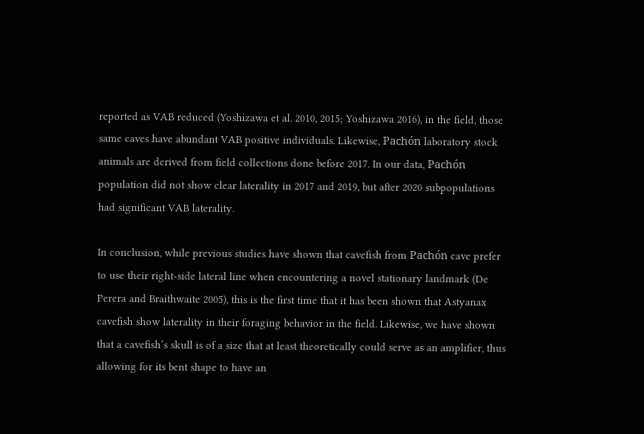reported as VAB reduced (Yoshizawa et al. 2010, 2015; Yoshizawa 2016), in the field, those same caves have abundant VAB positive individuals. Likewise, Pachón laboratory stock animals are derived from field collections done before 2017. In our data, Pachón population did not show clear laterality in 2017 and 2019, but after 2020 subpopulations had significant VAB laterality.

In conclusion, while previous studies have shown that cavefish from Pachón cave prefer to use their right-side lateral line when encountering a novel stationary landmark (De Perera and Braithwaite 2005), this is the first time that it has been shown that Astyanax cavefish show laterality in their foraging behavior in the field. Likewise, we have shown that a cavefish’s skull is of a size that at least theoretically could serve as an amplifier, thus allowing for its bent shape to have an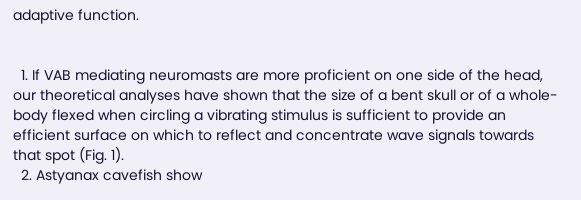adaptive function.


  1. If VAB mediating neuromasts are more proficient on one side of the head, our theoretical analyses have shown that the size of a bent skull or of a whole-body flexed when circling a vibrating stimulus is sufficient to provide an efficient surface on which to reflect and concentrate wave signals towards that spot (Fig. 1).
  2. Astyanax cavefish show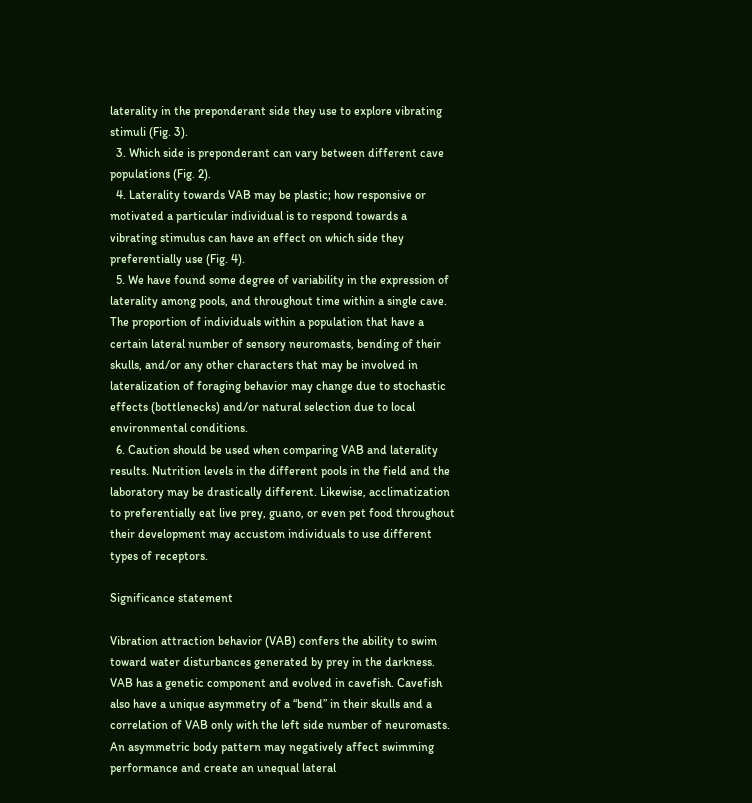laterality in the preponderant side they use to explore vibrating stimuli (Fig. 3).
  3. Which side is preponderant can vary between different cave populations (Fig. 2).
  4. Laterality towards VAB may be plastic; how responsive or motivated a particular individual is to respond towards a vibrating stimulus can have an effect on which side they preferentially use (Fig. 4).
  5. We have found some degree of variability in the expression of laterality among pools, and throughout time within a single cave. The proportion of individuals within a population that have a certain lateral number of sensory neuromasts, bending of their skulls, and/or any other characters that may be involved in lateralization of foraging behavior may change due to stochastic effects (bottlenecks) and/or natural selection due to local environmental conditions.
  6. Caution should be used when comparing VAB and laterality results. Nutrition levels in the different pools in the field and the laboratory may be drastically different. Likewise, acclimatization to preferentially eat live prey, guano, or even pet food throughout their development may accustom individuals to use different types of receptors.

Significance statement

Vibration attraction behavior (VAB) confers the ability to swim toward water disturbances generated by prey in the darkness. VAB has a genetic component and evolved in cavefish. Cavefish also have a unique asymmetry of a “bend” in their skulls and a correlation of VAB only with the left side number of neuromasts. An asymmetric body pattern may negatively affect swimming performance and create an unequal lateral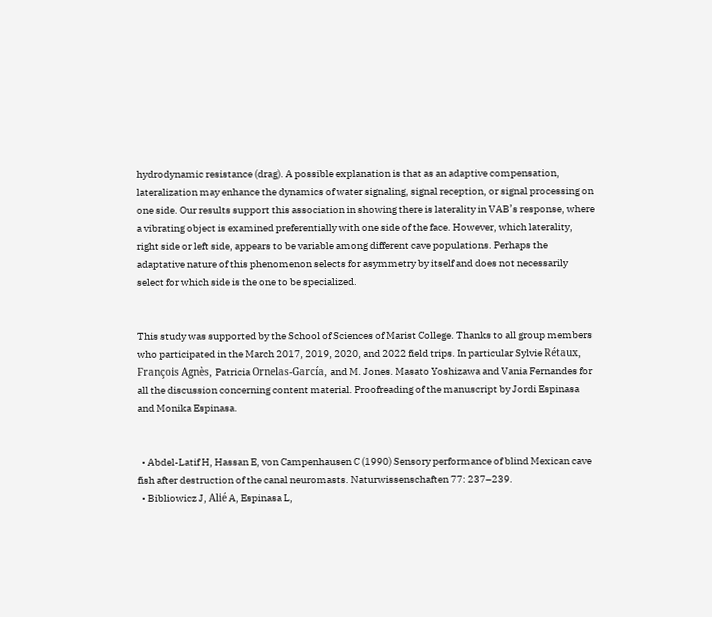hydrodynamic resistance (drag). A possible explanation is that as an adaptive compensation, lateralization may enhance the dynamics of water signaling, signal reception, or signal processing on one side. Our results support this association in showing there is laterality in VAB’s response, where a vibrating object is examined preferentially with one side of the face. However, which laterality, right side or left side, appears to be variable among different cave populations. Perhaps the adaptative nature of this phenomenon selects for asymmetry by itself and does not necessarily select for which side is the one to be specialized.


This study was supported by the School of Sciences of Marist College. Thanks to all group members who participated in the March 2017, 2019, 2020, and 2022 field trips. In particular Sylvie Rétaux, François Agnès, Patricia Ornelas-García, and M. Jones. Masato Yoshizawa and Vania Fernandes for all the discussion concerning content material. Proofreading of the manuscript by Jordi Espinasa and Monika Espinasa.


  • Abdel-Latif H, Hassan E, von Campenhausen C (1990) Sensory performance of blind Mexican cave fish after destruction of the canal neuromasts. Naturwissenschaften 77: 237–239.
  • Bibliowicz J, Alié A, Espinasa L,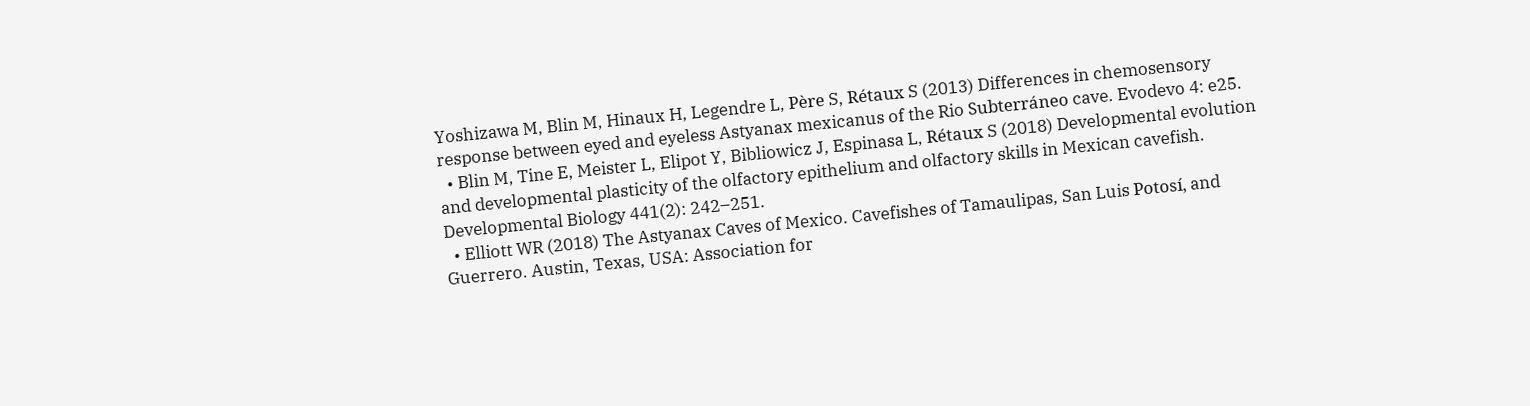Yoshizawa M, Blin M, Hinaux H, Legendre L, Père S, Rétaux S (2013) Differences in chemosensory response between eyed and eyeless Astyanax mexicanus of the Rio Subterráneo cave. Evodevo 4: e25.
  • Blin M, Tine E, Meister L, Elipot Y, Bibliowicz J, Espinasa L, Rétaux S (2018) Developmental evolution and developmental plasticity of the olfactory epithelium and olfactory skills in Mexican cavefish. Developmental Biology 441(2): 242–251.
  • Elliott WR (2018) The Astyanax Caves of Mexico. Cavefishes of Tamaulipas, San Luis Potosí, and Guerrero. Austin, Texas, USA: Association for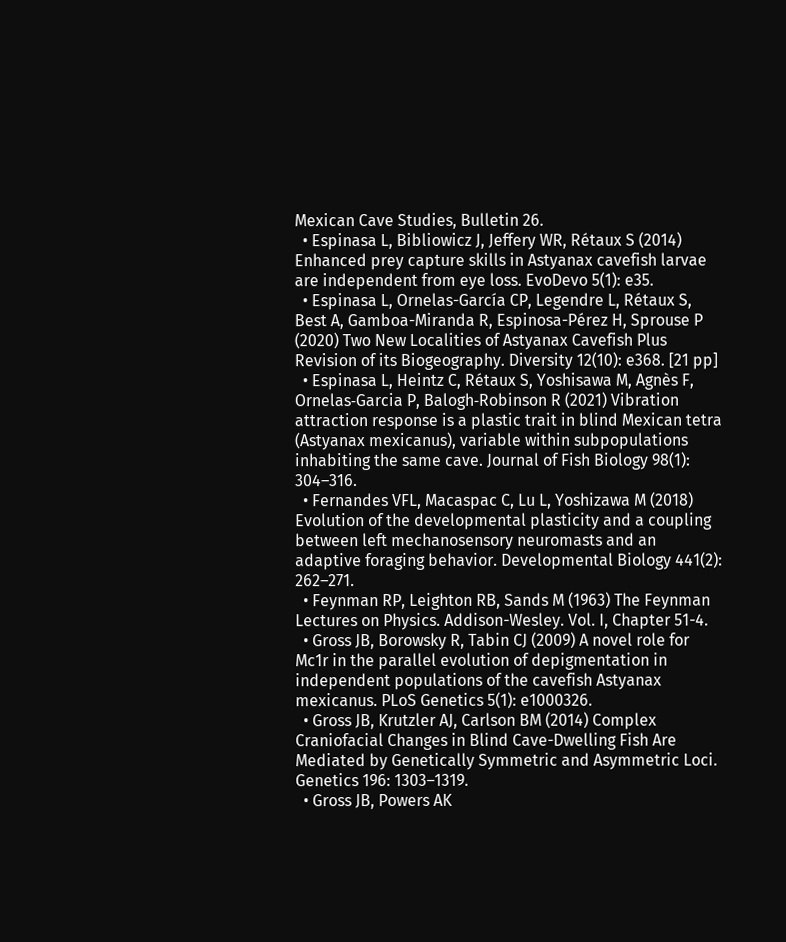Mexican Cave Studies, Bulletin 26.
  • Espinasa L, Bibliowicz J, Jeffery WR, Rétaux S (2014) Enhanced prey capture skills in Astyanax cavefish larvae are independent from eye loss. EvoDevo 5(1): e35.
  • Espinasa L, Ornelas-García CP, Legendre L, Rétaux S, Best A, Gamboa-Miranda R, Espinosa-Pérez H, Sprouse P (2020) Two New Localities of Astyanax Cavefish Plus Revision of its Biogeography. Diversity 12(10): e368. [21 pp]
  • Espinasa L, Heintz C, Rétaux S, Yoshisawa M, Agnès F, Ornelas‐Garcia P, Balogh‐Robinson R (2021) Vibration attraction response is a plastic trait in blind Mexican tetra (Astyanax mexicanus), variable within subpopulations inhabiting the same cave. Journal of Fish Biology 98(1): 304–316.
  • Fernandes VFL, Macaspac C, Lu L, Yoshizawa M (2018) Evolution of the developmental plasticity and a coupling between left mechanosensory neuromasts and an adaptive foraging behavior. Developmental Biology 441(2): 262–271.
  • Feynman RP, Leighton RB, Sands M (1963) The Feynman Lectures on Physics. Addison-Wesley. Vol. I, Chapter 51-4.
  • Gross JB, Borowsky R, Tabin CJ (2009) A novel role for Mc1r in the parallel evolution of depigmentation in independent populations of the cavefish Astyanax mexicanus. PLoS Genetics 5(1): e1000326.
  • Gross JB, Krutzler AJ, Carlson BM (2014) Complex Craniofacial Changes in Blind Cave-Dwelling Fish Are Mediated by Genetically Symmetric and Asymmetric Loci. Genetics 196: 1303–1319.
  • Gross JB, Powers AK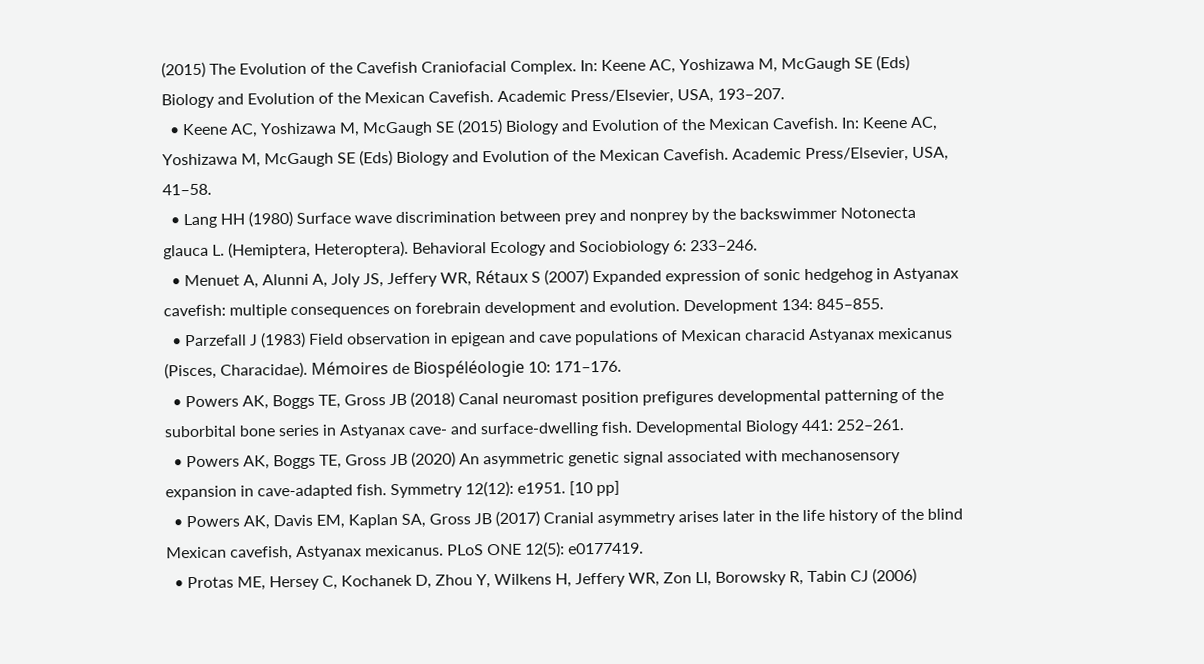(2015) The Evolution of the Cavefish Craniofacial Complex. In: Keene AC, Yoshizawa M, McGaugh SE (Eds) Biology and Evolution of the Mexican Cavefish. Academic Press/Elsevier, USA, 193–207.
  • Keene AC, Yoshizawa M, McGaugh SE (2015) Biology and Evolution of the Mexican Cavefish. In: Keene AC, Yoshizawa M, McGaugh SE (Eds) Biology and Evolution of the Mexican Cavefish. Academic Press/Elsevier, USA, 41–58.
  • Lang HH (1980) Surface wave discrimination between prey and nonprey by the backswimmer Notonecta glauca L. (Hemiptera, Heteroptera). Behavioral Ecology and Sociobiology 6: 233–246.
  • Menuet A, Alunni A, Joly JS, Jeffery WR, Rétaux S (2007) Expanded expression of sonic hedgehog in Astyanax cavefish: multiple consequences on forebrain development and evolution. Development 134: 845–855.
  • Parzefall J (1983) Field observation in epigean and cave populations of Mexican characid Astyanax mexicanus (Pisces, Characidae). Mémoires de Biospéléologie 10: 171–176.
  • Powers AK, Boggs TE, Gross JB (2018) Canal neuromast position prefigures developmental patterning of the suborbital bone series in Astyanax cave- and surface-dwelling fish. Developmental Biology 441: 252–261.
  • Powers AK, Boggs TE, Gross JB (2020) An asymmetric genetic signal associated with mechanosensory expansion in cave-adapted fish. Symmetry 12(12): e1951. [10 pp]
  • Powers AK, Davis EM, Kaplan SA, Gross JB (2017) Cranial asymmetry arises later in the life history of the blind Mexican cavefish, Astyanax mexicanus. PLoS ONE 12(5): e0177419.
  • Protas ME, Hersey C, Kochanek D, Zhou Y, Wilkens H, Jeffery WR, Zon LI, Borowsky R, Tabin CJ (2006)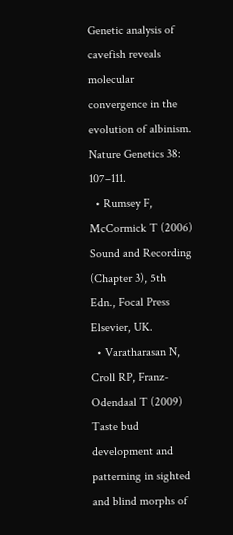Genetic analysis of cavefish reveals molecular convergence in the evolution of albinism. Nature Genetics 38: 107–111.
  • Rumsey F, McCormick T (2006) Sound and Recording (Chapter 3), 5th Edn., Focal Press Elsevier, UK.
  • Varatharasan N, Croll RP, Franz-Odendaal T (2009) Taste bud development and patterning in sighted and blind morphs of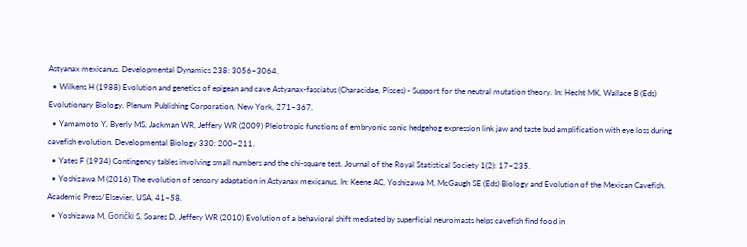Astyanax mexicanus. Developmental Dynamics 238: 3056–3064.
  • Wilkens H (1988) Evolution and genetics of epigean and cave Astyanax-fasciatus (Characidae, Pisces) - Support for the neutral mutation theory. In: Hecht MK, Wallace B (Eds) Evolutionary Biology. Plenum Publishing Corporation, New York, 271–367.
  • Yamamoto Y, Byerly MS, Jackman WR, Jeffery WR (2009) Pleiotropic functions of embryonic sonic hedgehog expression link jaw and taste bud amplification with eye loss during cavefish evolution. Developmental Biology 330: 200–211.
  • Yates F (1934) Contingency tables involving small numbers and the chi-square test. Journal of the Royal Statistical Society 1(2): 17–235.
  • Yoshizawa M (2016) The evolution of sensory adaptation in Astyanax mexicanus. In: Keene AC, Yoshizawa M, McGaugh SE (Eds) Biology and Evolution of the Mexican Cavefish. Academic Press/Elsevier, USA, 41–58.
  • Yoshizawa M, Gorički S, Soares D, Jeffery WR (2010) Evolution of a behavioral shift mediated by superficial neuromasts helps cavefish find food in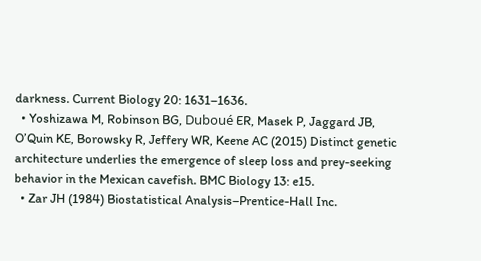darkness. Current Biology 20: 1631–1636.
  • Yoshizawa M, Robinson BG, Duboué ER, Masek P, Jaggard JB, O’Quin KE, Borowsky R, Jeffery WR, Keene AC (2015) Distinct genetic architecture underlies the emergence of sleep loss and prey-seeking behavior in the Mexican cavefish. BMC Biology 13: e15.
  • Zar JH (1984) Biostatistical Analysis–Prentice-Hall Inc.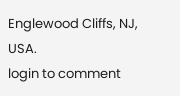Englewood Cliffs, NJ, USA.
login to comment